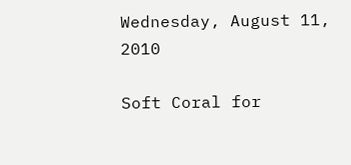Wednesday, August 11, 2010

Soft Coral for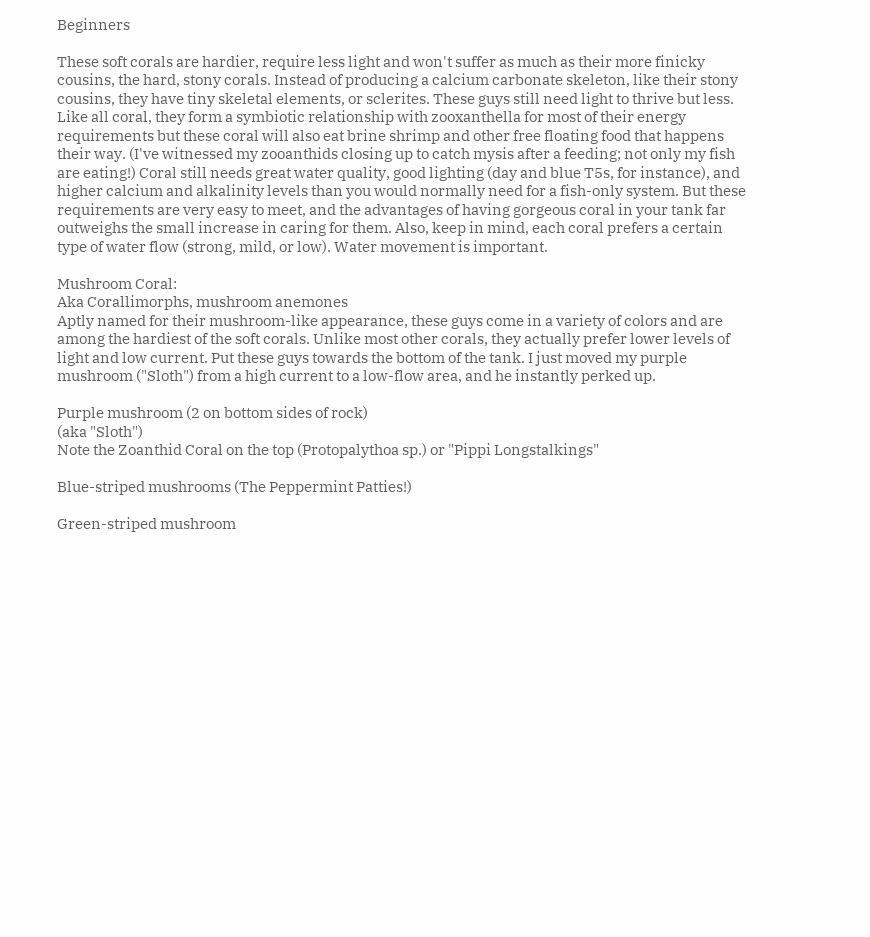Beginners

These soft corals are hardier, require less light and won't suffer as much as their more finicky cousins, the hard, stony corals. Instead of producing a calcium carbonate skeleton, like their stony cousins, they have tiny skeletal elements, or sclerites. These guys still need light to thrive but less. Like all coral, they form a symbiotic relationship with zooxanthella for most of their energy requirements but these coral will also eat brine shrimp and other free floating food that happens their way. (I've witnessed my zooanthids closing up to catch mysis after a feeding; not only my fish are eating!) Coral still needs great water quality, good lighting (day and blue T5s, for instance), and higher calcium and alkalinity levels than you would normally need for a fish-only system. But these requirements are very easy to meet, and the advantages of having gorgeous coral in your tank far outweighs the small increase in caring for them. Also, keep in mind, each coral prefers a certain type of water flow (strong, mild, or low). Water movement is important.

Mushroom Coral:
Aka Corallimorphs, mushroom anemones
Aptly named for their mushroom-like appearance, these guys come in a variety of colors and are among the hardiest of the soft corals. Unlike most other corals, they actually prefer lower levels of light and low current. Put these guys towards the bottom of the tank. I just moved my purple mushroom ("Sloth") from a high current to a low-flow area, and he instantly perked up.

Purple mushroom (2 on bottom sides of rock)
(aka "Sloth")
Note the Zoanthid Coral on the top (Protopalythoa sp.) or "Pippi Longstalkings"

Blue-striped mushrooms (The Peppermint Patties!)

Green-striped mushroom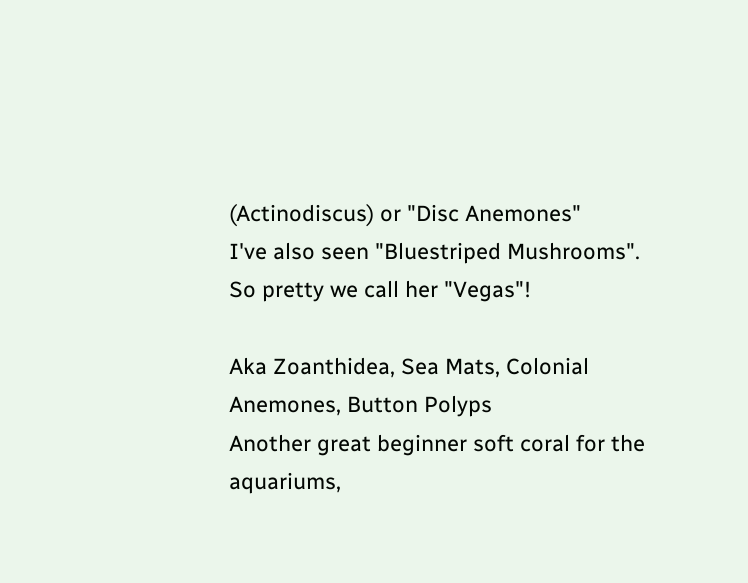(Actinodiscus) or "Disc Anemones"
I've also seen "Bluestriped Mushrooms".
So pretty we call her "Vegas"!

Aka Zoanthidea, Sea Mats, Colonial Anemones, Button Polyps
Another great beginner soft coral for the aquariums,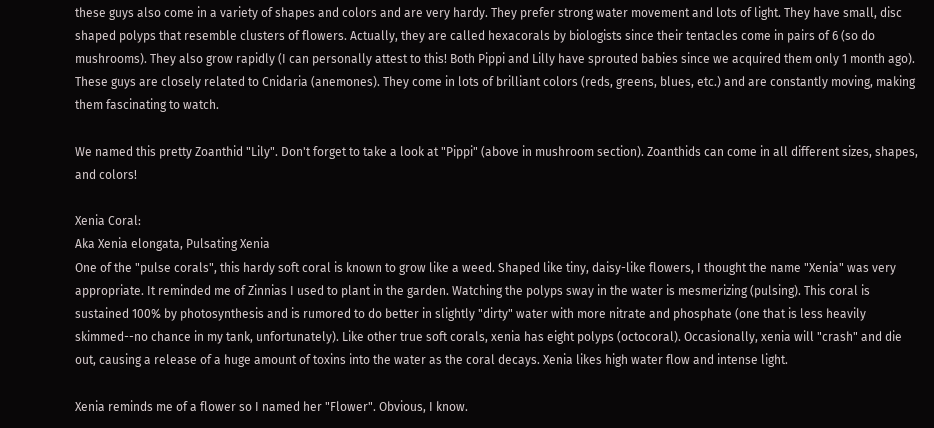these guys also come in a variety of shapes and colors and are very hardy. They prefer strong water movement and lots of light. They have small, disc shaped polyps that resemble clusters of flowers. Actually, they are called hexacorals by biologists since their tentacles come in pairs of 6 (so do mushrooms). They also grow rapidly (I can personally attest to this! Both Pippi and Lilly have sprouted babies since we acquired them only 1 month ago). These guys are closely related to Cnidaria (anemones). They come in lots of brilliant colors (reds, greens, blues, etc.) and are constantly moving, making them fascinating to watch.

We named this pretty Zoanthid "Lily". Don't forget to take a look at "Pippi" (above in mushroom section). Zoanthids can come in all different sizes, shapes, and colors!

Xenia Coral:
Aka Xenia elongata, Pulsating Xenia
One of the "pulse corals", this hardy soft coral is known to grow like a weed. Shaped like tiny, daisy-like flowers, I thought the name "Xenia" was very appropriate. It reminded me of Zinnias I used to plant in the garden. Watching the polyps sway in the water is mesmerizing (pulsing). This coral is sustained 100% by photosynthesis and is rumored to do better in slightly "dirty" water with more nitrate and phosphate (one that is less heavily skimmed--no chance in my tank, unfortunately). Like other true soft corals, xenia has eight polyps (octocoral). Occasionally, xenia will "crash" and die out, causing a release of a huge amount of toxins into the water as the coral decays. Xenia likes high water flow and intense light.

Xenia reminds me of a flower so I named her "Flower". Obvious, I know.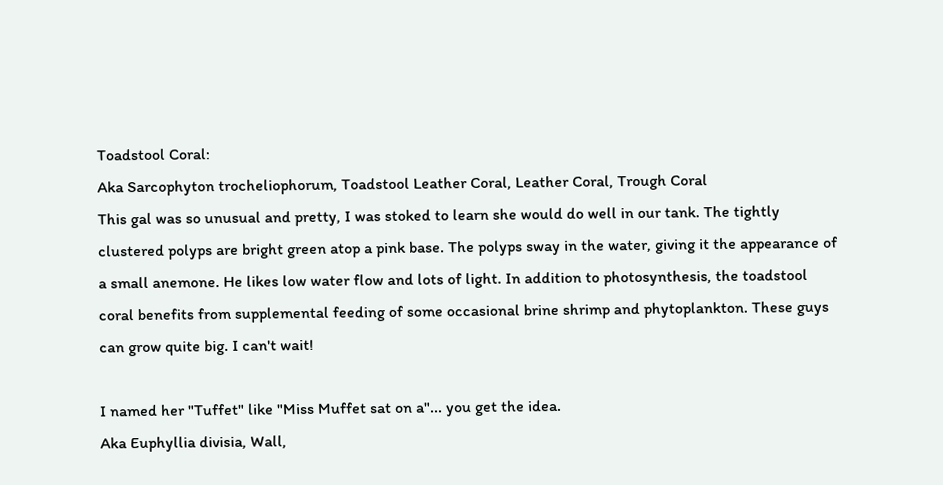Toadstool Coral:
Aka Sarcophyton trocheliophorum, Toadstool Leather Coral, Leather Coral, Trough Coral
This gal was so unusual and pretty, I was stoked to learn she would do well in our tank. The tightly clustered polyps are bright green atop a pink base. The polyps sway in the water, giving it the appearance of a small anemone. He likes low water flow and lots of light. In addition to photosynthesis, the toadstool coral benefits from supplemental feeding of some occasional brine shrimp and phytoplankton. These guys can grow quite big. I can't wait!

I named her "Tuffet" like "Miss Muffet sat on a"... you get the idea.
Aka Euphyllia divisia, Wall,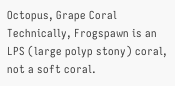Octopus, Grape Coral
Technically, Frogspawn is an LPS (large polyp stony) coral, not a soft coral.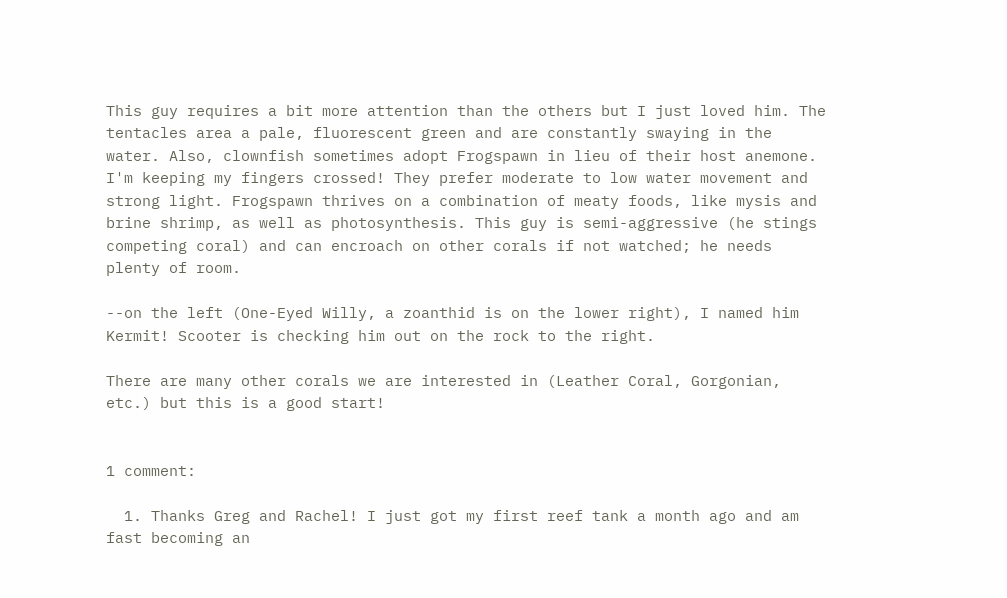This guy requires a bit more attention than the others but I just loved him. The tentacles area a pale, fluorescent green and are constantly swaying in the water. Also, clownfish sometimes adopt Frogspawn in lieu of their host anemone. I'm keeping my fingers crossed! They prefer moderate to low water movement and strong light. Frogspawn thrives on a combination of meaty foods, like mysis and brine shrimp, as well as photosynthesis. This guy is semi-aggressive (he stings competing coral) and can encroach on other corals if not watched; he needs plenty of room.

--on the left (One-Eyed Willy, a zoanthid is on the lower right), I named him Kermit! Scooter is checking him out on the rock to the right.

There are many other corals we are interested in (Leather Coral, Gorgonian, etc.) but this is a good start!


1 comment:

  1. Thanks Greg and Rachel! I just got my first reef tank a month ago and am fast becoming an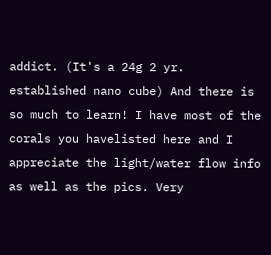addict. (It's a 24g 2 yr. established nano cube) And there is so much to learn! I have most of the corals you havelisted here and I appreciate the light/water flow info as well as the pics. Very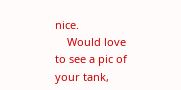nice.
    Would love to see a pic of your tank,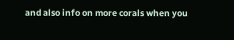and also info on more corals when you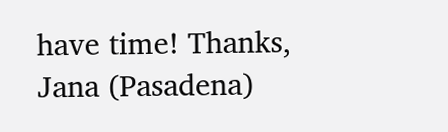have time! Thanks, Jana (Pasadena)